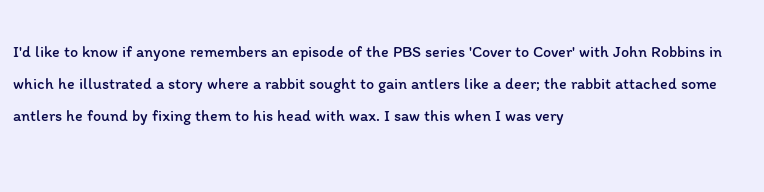I'd like to know if anyone remembers an episode of the PBS series 'Cover to Cover' with John Robbins in which he illustrated a story where a rabbit sought to gain antlers like a deer; the rabbit attached some antlers he found by fixing them to his head with wax. I saw this when I was very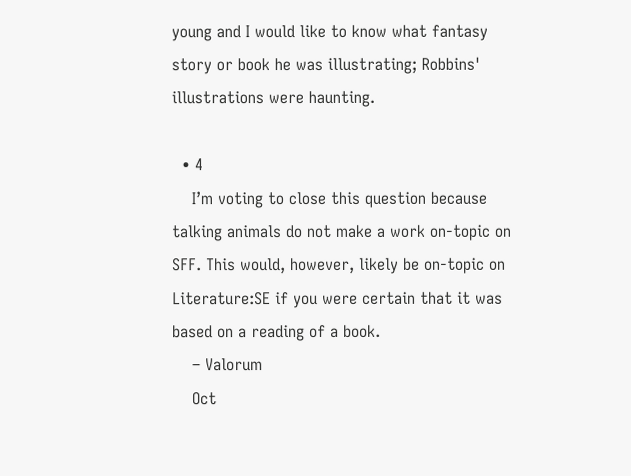young and I would like to know what fantasy story or book he was illustrating; Robbins' illustrations were haunting.

  • 4
    I’m voting to close this question because talking animals do not make a work on-topic on SFF. This would, however, likely be on-topic on Literature:SE if you were certain that it was based on a reading of a book.
    – Valorum
    Oct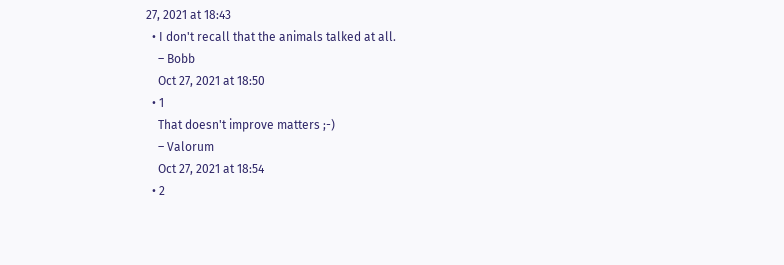27, 2021 at 18:43
  • I don't recall that the animals talked at all.
    – Bobb
    Oct 27, 2021 at 18:50
  • 1
    That doesn't improve matters ;-)
    – Valorum
    Oct 27, 2021 at 18:54
  • 2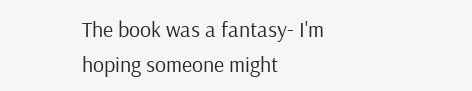The book was a fantasy- I'm hoping someone might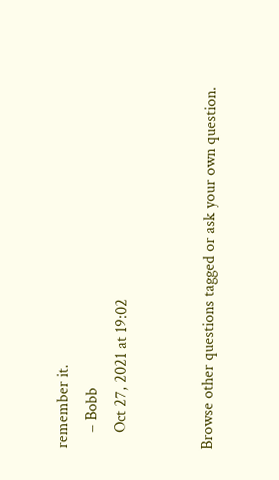remember it.
    – Bobb
    Oct 27, 2021 at 19:02


Browse other questions tagged or ask your own question.